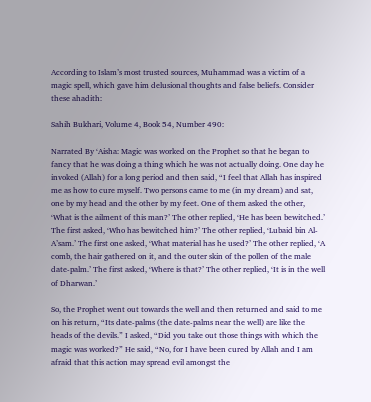According to Islam’s most trusted sources, Muhammad was a victim of a magic spell, which gave him delusional thoughts and false beliefs. Consider these ahadith:

Sahih Bukhari, Volume 4, Book 54, Number 490:

Narrated By ‘Aisha: Magic was worked on the Prophet so that he began to fancy that he was doing a thing which he was not actually doing. One day he invoked (Allah) for a long period and then said, “I feel that Allah has inspired me as how to cure myself. Two persons came to me (in my dream) and sat, one by my head and the other by my feet. One of them asked the other, ‘What is the ailment of this man?’ The other replied, ‘He has been bewitched.’ The first asked, ‘Who has bewitched him?’ The other replied, ‘Lubaid bin Al-A’sam.’ The first one asked, ‘What material has he used?’ The other replied, ‘A comb, the hair gathered on it, and the outer skin of the pollen of the male date-palm.’ The first asked, ‘Where is that?’ The other replied, ‘It is in the well of Dharwan.’

So, the Prophet went out towards the well and then returned and said to me on his return, “Its date-palms (the date-palms near the well) are like the heads of the devils.” I asked, “Did you take out those things with which the magic was worked?” He said, “No, for I have been cured by Allah and I am afraid that this action may spread evil amongst the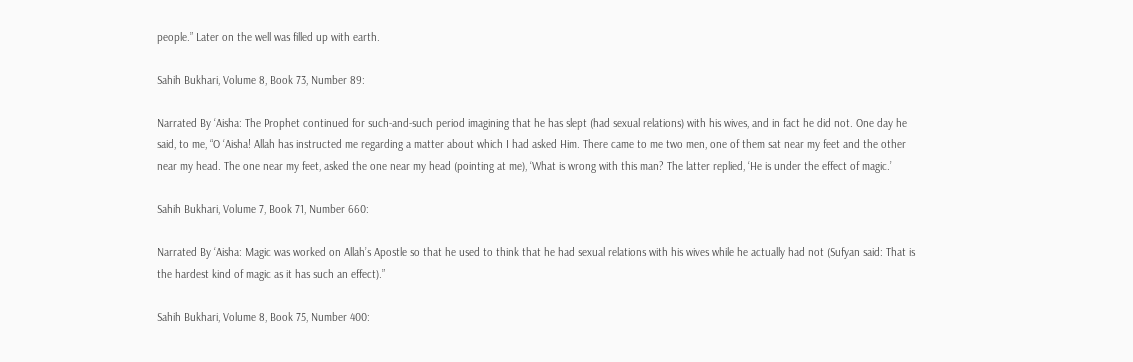people.” Later on the well was filled up with earth.

Sahih Bukhari, Volume 8, Book 73, Number 89:

Narrated By ‘Aisha: The Prophet continued for such-and-such period imagining that he has slept (had sexual relations) with his wives, and in fact he did not. One day he said, to me, “O ‘Aisha! Allah has instructed me regarding a matter about which I had asked Him. There came to me two men, one of them sat near my feet and the other near my head. The one near my feet, asked the one near my head (pointing at me), ‘What is wrong with this man? The latter replied, ‘He is under the effect of magic.’

Sahih Bukhari, Volume 7, Book 71, Number 660:

Narrated By ‘Aisha: Magic was worked on Allah’s Apostle so that he used to think that he had sexual relations with his wives while he actually had not (Sufyan said: That is the hardest kind of magic as it has such an effect).”

Sahih Bukhari, Volume 8, Book 75, Number 400: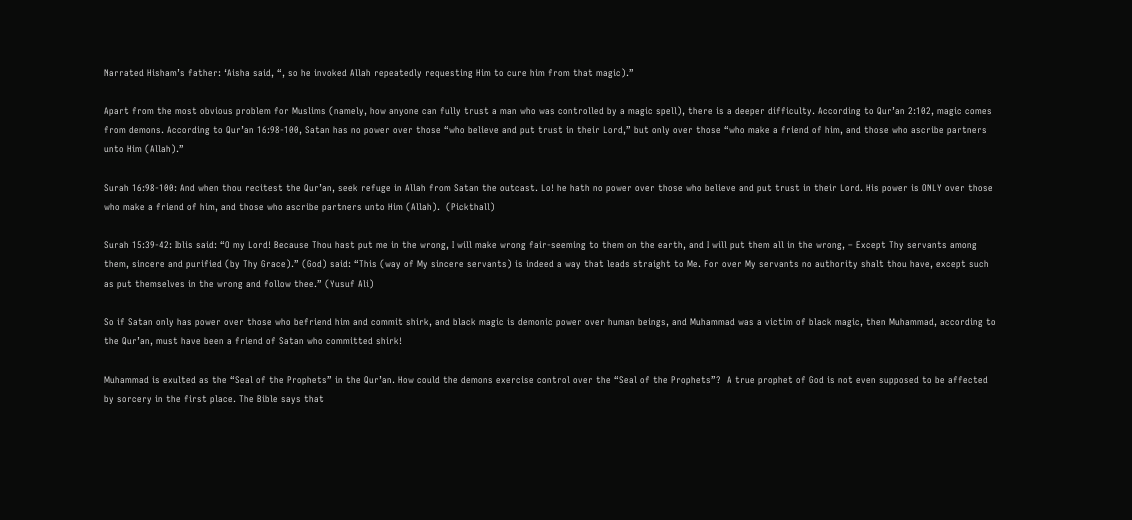Narrated Hisham’s father: ‘Aisha said, “, so he invoked Allah repeatedly requesting Him to cure him from that magic).”

Apart from the most obvious problem for Muslims (namely, how anyone can fully trust a man who was controlled by a magic spell), there is a deeper difficulty. According to Qur’an 2:102, magic comes from demons. According to Qur’an 16:98-100, Satan has no power over those “who believe and put trust in their Lord,” but only over those “who make a friend of him, and those who ascribe partners unto Him (Allah).”

Surah 16:98-100: And when thou recitest the Qur’an, seek refuge in Allah from Satan the outcast. Lo! he hath no power over those who believe and put trust in their Lord. His power is ONLY over those who make a friend of him, and those who ascribe partners unto Him (Allah).  (Pickthall)

Surah 15:39-42: Iblis said: “O my Lord! Because Thou hast put me in the wrong, I will make wrong fair-seeming to them on the earth, and I will put them all in the wrong, – Except Thy servants among them, sincere and purified (by Thy Grace).” (God) said: “This (way of My sincere servants) is indeed a way that leads straight to Me. For over My servants no authority shalt thou have, except such as put themselves in the wrong and follow thee.” (Yusuf Ali)

So if Satan only has power over those who befriend him and commit shirk, and black magic is demonic power over human beings, and Muhammad was a victim of black magic, then Muhammad, according to the Qur’an, must have been a friend of Satan who committed shirk!

Muhammad is exulted as the “Seal of the Prophets” in the Qur’an. How could the demons exercise control over the “Seal of the Prophets”?  A true prophet of God is not even supposed to be affected by sorcery in the first place. The Bible says that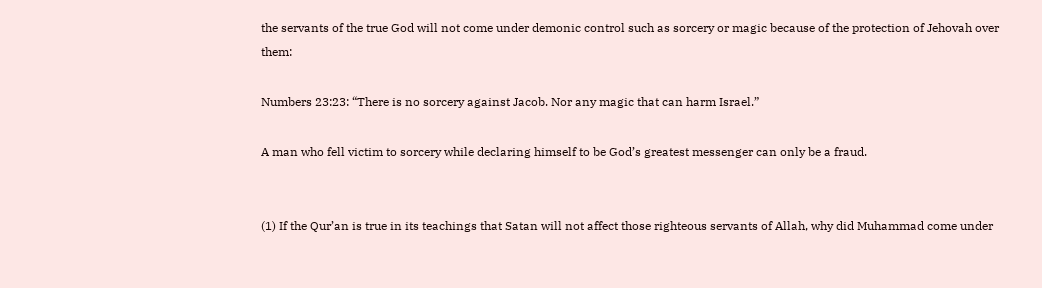the servants of the true God will not come under demonic control such as sorcery or magic because of the protection of Jehovah over them:

Numbers 23:23: “There is no sorcery against Jacob. Nor any magic that can harm Israel.”

A man who fell victim to sorcery while declaring himself to be God’s greatest messenger can only be a fraud.


(1) If the Qur’an is true in its teachings that Satan will not affect those righteous servants of Allah, why did Muhammad come under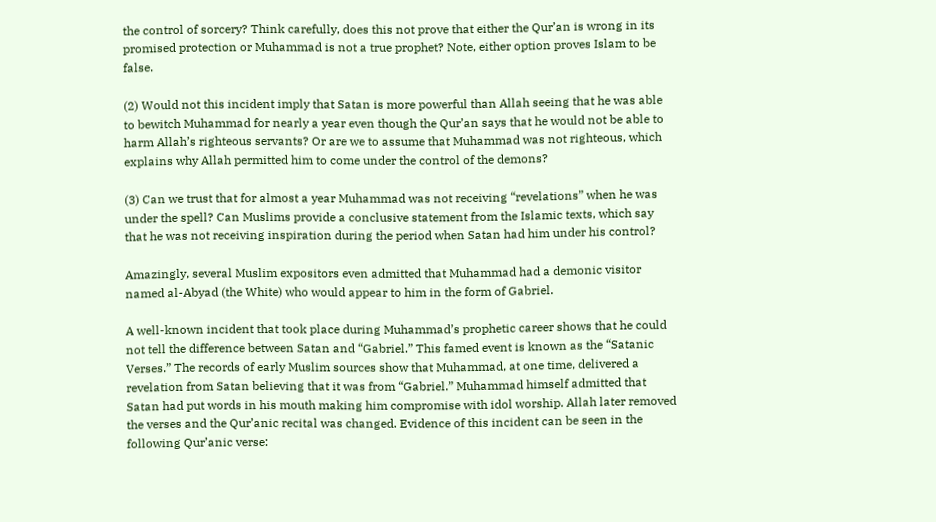the control of sorcery? Think carefully, does this not prove that either the Qur’an is wrong in its promised protection or Muhammad is not a true prophet? Note, either option proves Islam to be false.

(2) Would not this incident imply that Satan is more powerful than Allah seeing that he was able to bewitch Muhammad for nearly a year even though the Qur’an says that he would not be able to harm Allah’s righteous servants? Or are we to assume that Muhammad was not righteous, which explains why Allah permitted him to come under the control of the demons?

(3) Can we trust that for almost a year Muhammad was not receiving “revelations” when he was under the spell? Can Muslims provide a conclusive statement from the Islamic texts, which say that he was not receiving inspiration during the period when Satan had him under his control?

Amazingly, several Muslim expositors even admitted that Muhammad had a demonic visitor named al-Abyad (the White) who would appear to him in the form of Gabriel.

A well-known incident that took place during Muhammad’s prophetic career shows that he could not tell the difference between Satan and “Gabriel.” This famed event is known as the “Satanic Verses.” The records of early Muslim sources show that Muhammad, at one time, delivered a revelation from Satan believing that it was from “Gabriel.” Muhammad himself admitted that Satan had put words in his mouth making him compromise with idol worship. Allah later removed the verses and the Qur’anic recital was changed. Evidence of this incident can be seen in the following Qur’anic verse: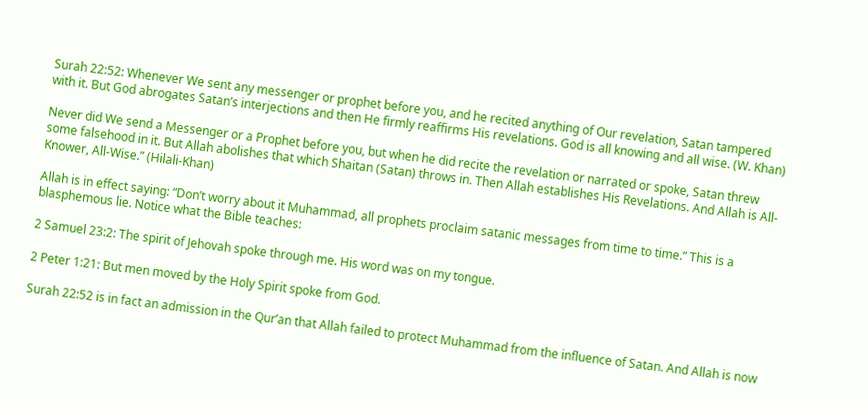Surah 22:52: Whenever We sent any messenger or prophet before you, and he recited anything of Our revelation, Satan tampered with it. But God abrogates Satan’s interjections and then He firmly reaffirms His revelations. God is all knowing and all wise. (W. Khan)

Never did We send a Messenger or a Prophet before you, but when he did recite the revelation or narrated or spoke, Satan threw some falsehood in it. But Allah abolishes that which Shaitan (Satan) throws in. Then Allah establishes His Revelations. And Allah is All-Knower, All-Wise.” (Hilali-Khan)

Allah is in effect saying: “Don’t worry about it Muhammad, all prophets proclaim satanic messages from time to time.” This is a blasphemous lie. Notice what the Bible teaches:

2 Samuel 23:2: The spirit of Jehovah spoke through me. His word was on my tongue.

2 Peter 1:21: But men moved by the Holy Spirit spoke from God.

Surah 22:52 is in fact an admission in the Qur’an that Allah failed to protect Muhammad from the influence of Satan. And Allah is now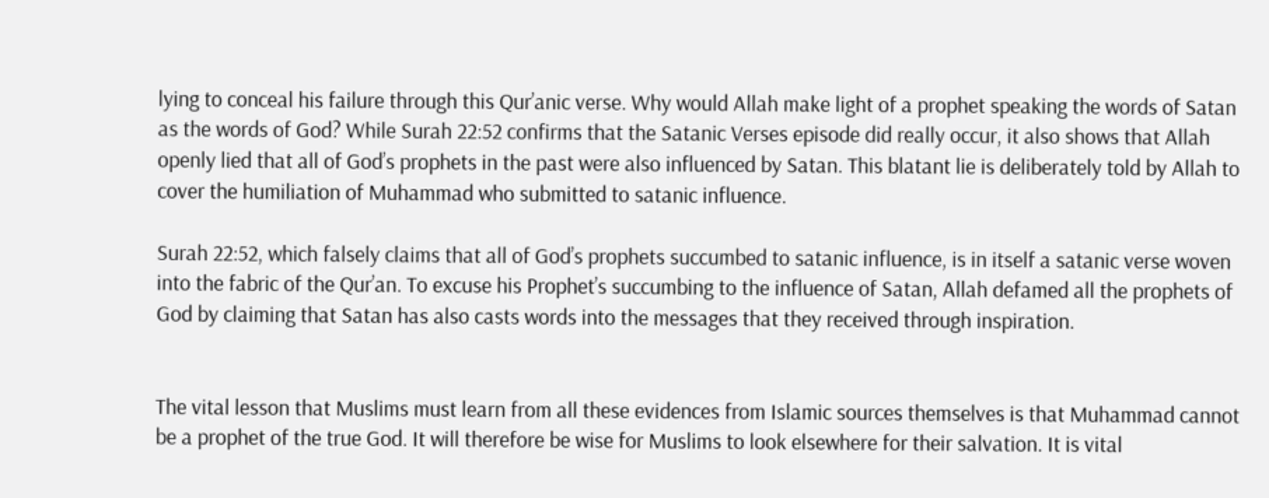lying to conceal his failure through this Qur’anic verse. Why would Allah make light of a prophet speaking the words of Satan as the words of God? While Surah 22:52 confirms that the Satanic Verses episode did really occur, it also shows that Allah openly lied that all of God’s prophets in the past were also influenced by Satan. This blatant lie is deliberately told by Allah to cover the humiliation of Muhammad who submitted to satanic influence.

Surah 22:52, which falsely claims that all of God’s prophets succumbed to satanic influence, is in itself a satanic verse woven into the fabric of the Qur’an. To excuse his Prophet’s succumbing to the influence of Satan, Allah defamed all the prophets of God by claiming that Satan has also casts words into the messages that they received through inspiration.


The vital lesson that Muslims must learn from all these evidences from Islamic sources themselves is that Muhammad cannot be a prophet of the true God. It will therefore be wise for Muslims to look elsewhere for their salvation. It is vital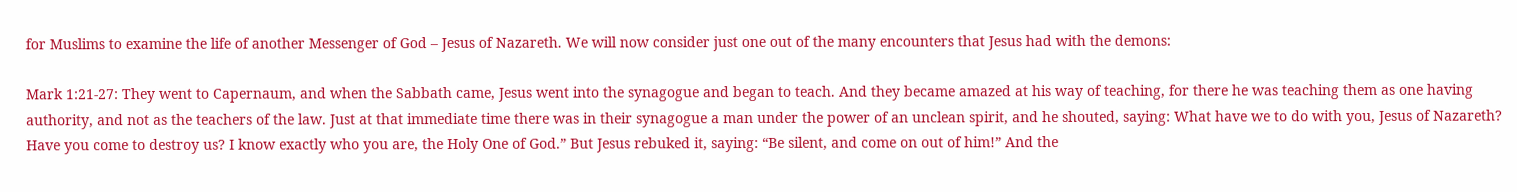for Muslims to examine the life of another Messenger of God – Jesus of Nazareth. We will now consider just one out of the many encounters that Jesus had with the demons:

Mark 1:21-27: They went to Capernaum, and when the Sabbath came, Jesus went into the synagogue and began to teach. And they became amazed at his way of teaching, for there he was teaching them as one having authority, and not as the teachers of the law. Just at that immediate time there was in their synagogue a man under the power of an unclean spirit, and he shouted, saying: What have we to do with you, Jesus of Nazareth? Have you come to destroy us? I know exactly who you are, the Holy One of God.” But Jesus rebuked it, saying: “Be silent, and come on out of him!” And the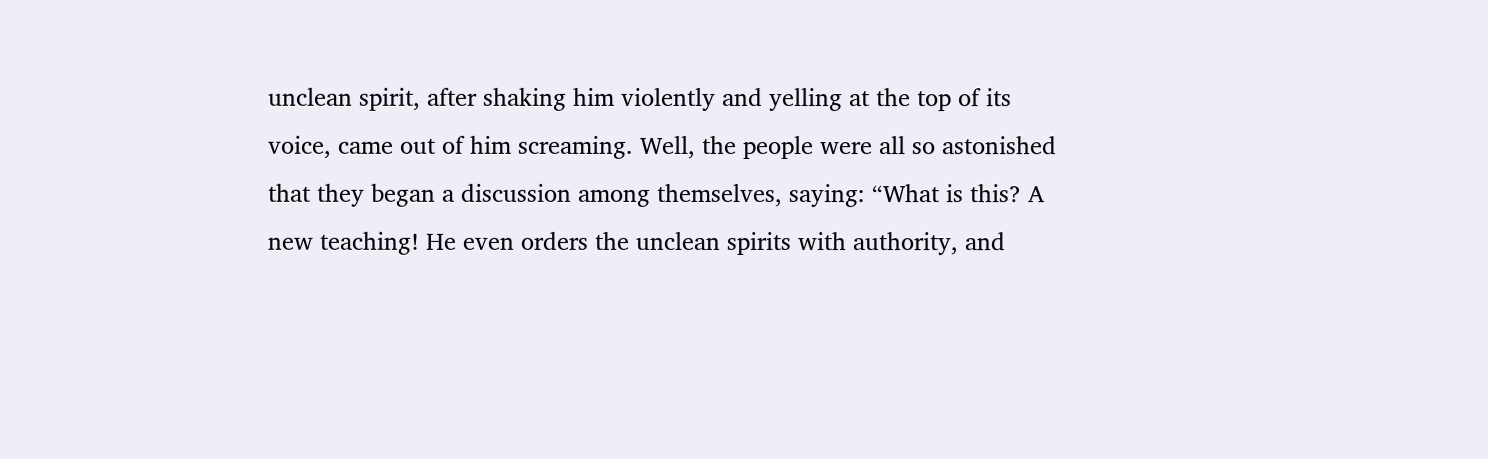unclean spirit, after shaking him violently and yelling at the top of its voice, came out of him screaming. Well, the people were all so astonished that they began a discussion among themselves, saying: “What is this? A new teaching! He even orders the unclean spirits with authority, and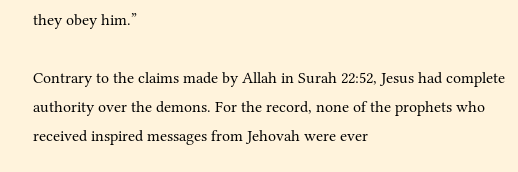they obey him.”

Contrary to the claims made by Allah in Surah 22:52, Jesus had complete authority over the demons. For the record, none of the prophets who received inspired messages from Jehovah were ever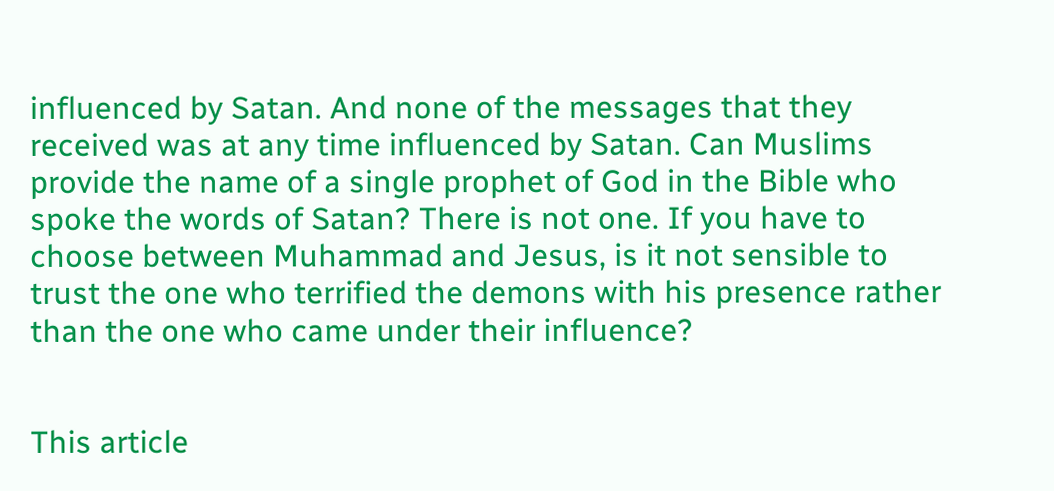influenced by Satan. And none of the messages that they received was at any time influenced by Satan. Can Muslims provide the name of a single prophet of God in the Bible who spoke the words of Satan? There is not one. If you have to choose between Muhammad and Jesus, is it not sensible to trust the one who terrified the demons with his presence rather than the one who came under their influence?


This article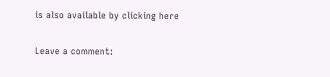is also available by clicking here

Leave a comment: